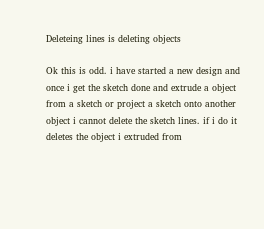Deleteing lines is deleting objects

Ok this is odd. i have started a new design and once i get the sketch done and extrude a object from a sketch or project a sketch onto another object i cannot delete the sketch lines. if i do it deletes the object i extruded from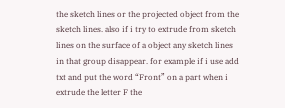the sketch lines or the projected object from the sketch lines. also if i try to extrude from sketch lines on the surface of a object any sketch lines in that group disappear. for example if i use add txt and put the word “Front” on a part when i extrude the letter F the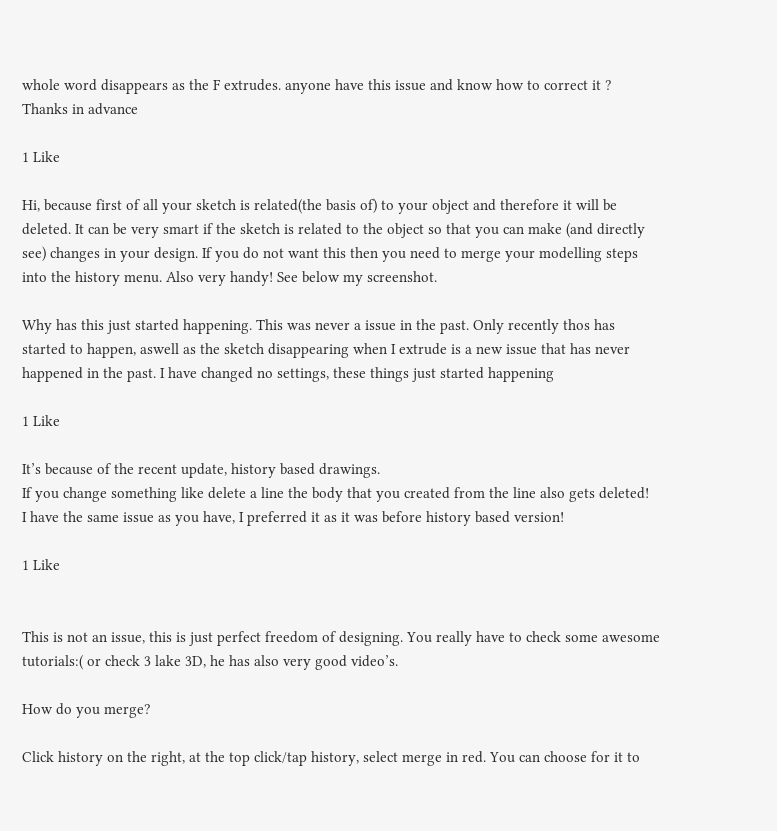whole word disappears as the F extrudes. anyone have this issue and know how to correct it ? Thanks in advance

1 Like

Hi, because first of all your sketch is related(the basis of) to your object and therefore it will be deleted. It can be very smart if the sketch is related to the object so that you can make (and directly see) changes in your design. If you do not want this then you need to merge your modelling steps into the history menu. Also very handy! See below my screenshot.

Why has this just started happening. This was never a issue in the past. Only recently thos has started to happen, aswell as the sketch disappearing when I extrude is a new issue that has never happened in the past. I have changed no settings, these things just started happening

1 Like

It’s because of the recent update, history based drawings.
If you change something like delete a line the body that you created from the line also gets deleted!
I have the same issue as you have, I preferred it as it was before history based version!

1 Like


This is not an issue, this is just perfect freedom of designing. You really have to check some awesome tutorials:( or check 3 lake 3D, he has also very good video’s.

How do you merge?

Click history on the right, at the top click/tap history, select merge in red. You can choose for it to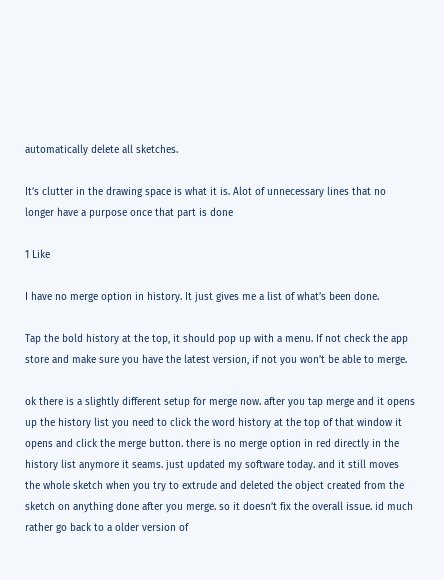automatically delete all sketches.

It’s clutter in the drawing space is what it is. Alot of unnecessary lines that no longer have a purpose once that part is done

1 Like

I have no merge option in history. It just gives me a list of what’s been done.

Tap the bold history at the top, it should pop up with a menu. If not check the app store and make sure you have the latest version, if not you won’t be able to merge.

ok there is a slightly different setup for merge now. after you tap merge and it opens up the history list you need to click the word history at the top of that window it opens and click the merge button. there is no merge option in red directly in the history list anymore it seams. just updated my software today. and it still moves the whole sketch when you try to extrude and deleted the object created from the sketch on anything done after you merge. so it doesn’t fix the overall issue. id much rather go back to a older version of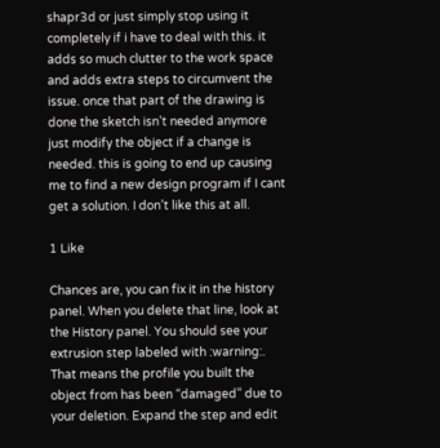shapr3d or just simply stop using it completely if i have to deal with this. it adds so much clutter to the work space and adds extra steps to circumvent the issue. once that part of the drawing is done the sketch isn’t needed anymore just modify the object if a change is needed. this is going to end up causing me to find a new design program if I cant get a solution. I don’t like this at all.

1 Like

Chances are, you can fix it in the history panel. When you delete that line, look at the History panel. You should see your extrusion step labeled with :warning:. That means the profile you built the object from has been “damaged” due to your deletion. Expand the step and edit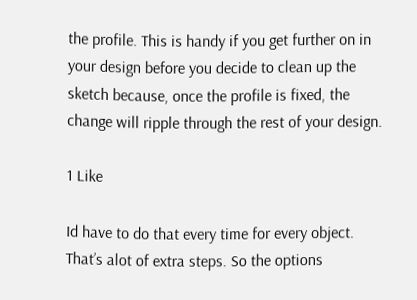the profile. This is handy if you get further on in your design before you decide to clean up the sketch because, once the profile is fixed, the change will ripple through the rest of your design.

1 Like

Id have to do that every time for every object. That’s alot of extra steps. So the options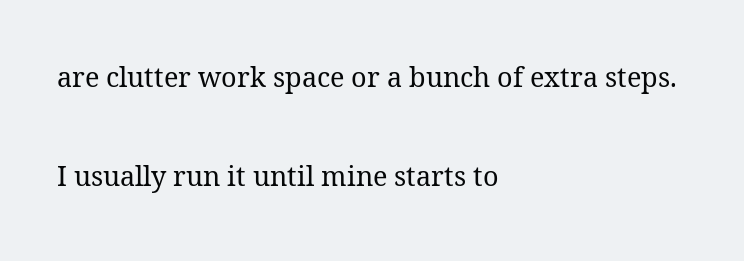are clutter work space or a bunch of extra steps.

I usually run it until mine starts to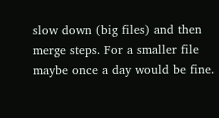slow down (big files) and then merge steps. For a smaller file maybe once a day would be fine.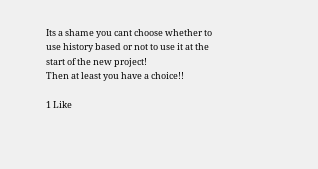Its a shame you cant choose whether to use history based or not to use it at the start of the new project!
Then at least you have a choice!!

1 Like